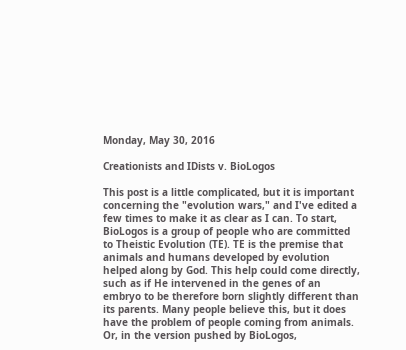Monday, May 30, 2016

Creationists and IDists v. BioLogos

This post is a little complicated, but it is important concerning the "evolution wars," and I've edited a few times to make it as clear as I can. To start, BioLogos is a group of people who are committed to Theistic Evolution (TE). TE is the premise that animals and humans developed by evolution helped along by God. This help could come directly, such as if He intervened in the genes of an embryo to be therefore born slightly different than its parents. Many people believe this, but it does have the problem of people coming from animals. Or, in the version pushed by BioLogos,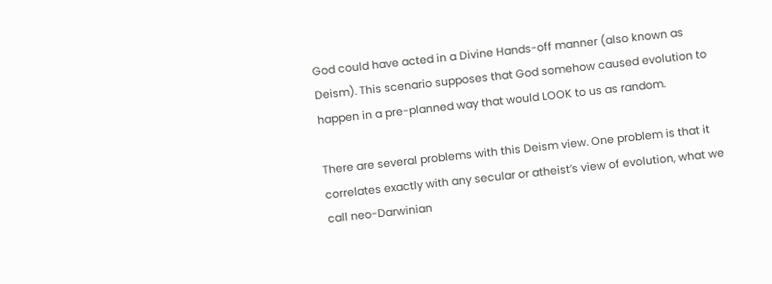God could have acted in a Divine Hands-off manner (also known as Deism). This scenario supposes that God somehow caused evolution to happen in a pre-planned way that would LOOK to us as random.

There are several problems with this Deism view. One problem is that it correlates exactly with any secular or atheist’s view of evolution, what we call neo-Darwinian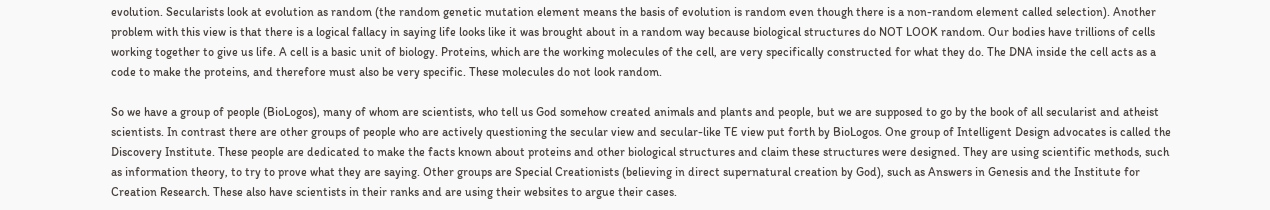evolution. Secularists look at evolution as random (the random genetic mutation element means the basis of evolution is random even though there is a non-random element called selection). Another problem with this view is that there is a logical fallacy in saying life looks like it was brought about in a random way because biological structures do NOT LOOK random. Our bodies have trillions of cells working together to give us life. A cell is a basic unit of biology. Proteins, which are the working molecules of the cell, are very specifically constructed for what they do. The DNA inside the cell acts as a code to make the proteins, and therefore must also be very specific. These molecules do not look random.

So we have a group of people (BioLogos), many of whom are scientists, who tell us God somehow created animals and plants and people, but we are supposed to go by the book of all secularist and atheist scientists. In contrast there are other groups of people who are actively questioning the secular view and secular-like TE view put forth by BioLogos. One group of Intelligent Design advocates is called the Discovery Institute. These people are dedicated to make the facts known about proteins and other biological structures and claim these structures were designed. They are using scientific methods, such as information theory, to try to prove what they are saying. Other groups are Special Creationists (believing in direct supernatural creation by God), such as Answers in Genesis and the Institute for Creation Research. These also have scientists in their ranks and are using their websites to argue their cases.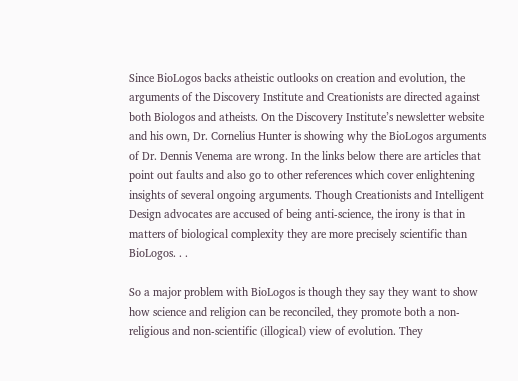Since BioLogos backs atheistic outlooks on creation and evolution, the arguments of the Discovery Institute and Creationists are directed against both Biologos and atheists. On the Discovery Institute’s newsletter website and his own, Dr. Cornelius Hunter is showing why the BioLogos arguments of Dr. Dennis Venema are wrong. In the links below there are articles that point out faults and also go to other references which cover enlightening insights of several ongoing arguments. Though Creationists and Intelligent Design advocates are accused of being anti-science, the irony is that in matters of biological complexity they are more precisely scientific than BioLogos. . .

So a major problem with BioLogos is though they say they want to show how science and religion can be reconciled, they promote both a non-religious and non-scientific (illogical) view of evolution. They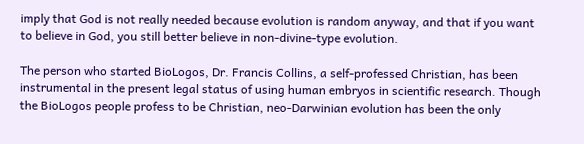imply that God is not really needed because evolution is random anyway, and that if you want to believe in God, you still better believe in non-divine-type evolution.

The person who started BioLogos, Dr. Francis Collins, a self-professed Christian, has been instrumental in the present legal status of using human embryos in scientific research. Though the BioLogos people profess to be Christian, neo-Darwinian evolution has been the only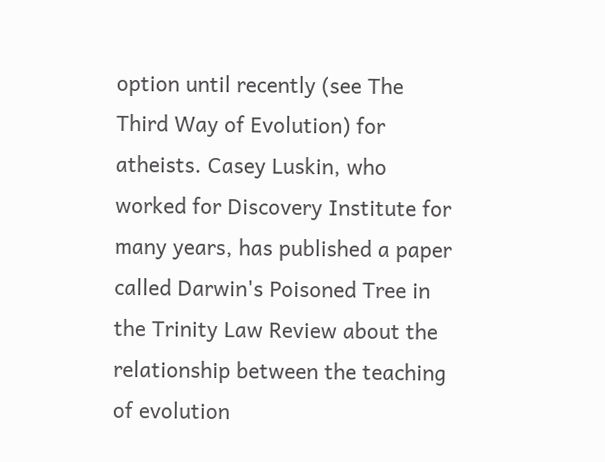option until recently (see The Third Way of Evolution) for atheists. Casey Luskin, who worked for Discovery Institute for many years, has published a paper called Darwin's Poisoned Tree in the Trinity Law Review about the relationship between the teaching of evolution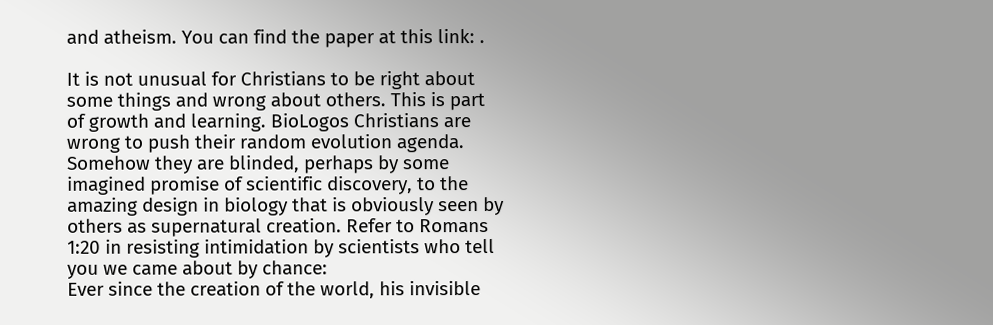and atheism. You can find the paper at this link: .

It is not unusual for Christians to be right about some things and wrong about others. This is part of growth and learning. BioLogos Christians are wrong to push their random evolution agenda. Somehow they are blinded, perhaps by some imagined promise of scientific discovery, to the amazing design in biology that is obviously seen by others as supernatural creation. Refer to Romans 1:20 in resisting intimidation by scientists who tell you we came about by chance:
Ever since the creation of the world, his invisible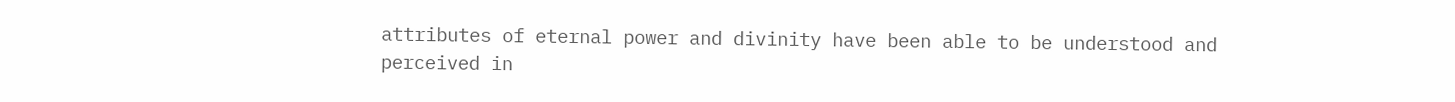attributes of eternal power and divinity have been able to be understood and perceived in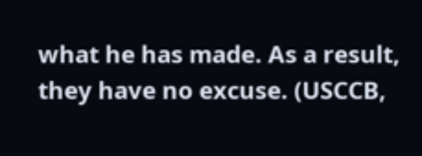what he has made. As a result, they have no excuse. (USCCB,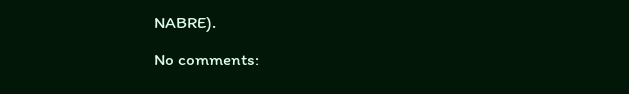NABRE).

No comments: